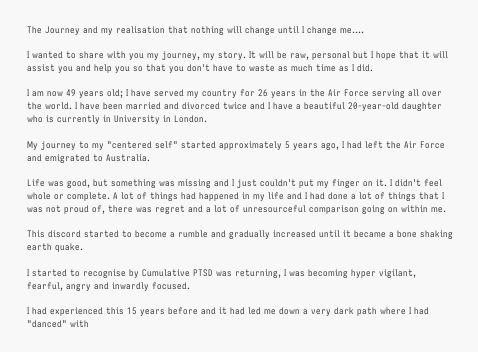The Journey and my realisation that nothing will change until I change me....

I wanted to share with you my journey, my story. It will be raw, personal but I hope that it will assist you and help you so that you don't have to waste as much time as I did.

I am now 49 years old; I have served my country for 26 years in the Air Force serving all over the world. I have been married and divorced twice and I have a beautiful 20-year-old daughter who is currently in University in London.

My journey to my "centered self" started approximately 5 years ago, I had left the Air Force and emigrated to Australia.

Life was good, but something was missing and I just couldn't put my finger on it. I didn't feel whole or complete. A lot of things had happened in my life and I had done a lot of things that I was not proud of, there was regret and a lot of unresourceful comparison going on within me.

This discord started to become a rumble and gradually increased until it became a bone shaking earth quake.

I started to recognise by Cumulative PTSD was returning, I was becoming hyper vigilant, fearful, angry and inwardly focused.

I had experienced this 15 years before and it had led me down a very dark path where I had "danced" with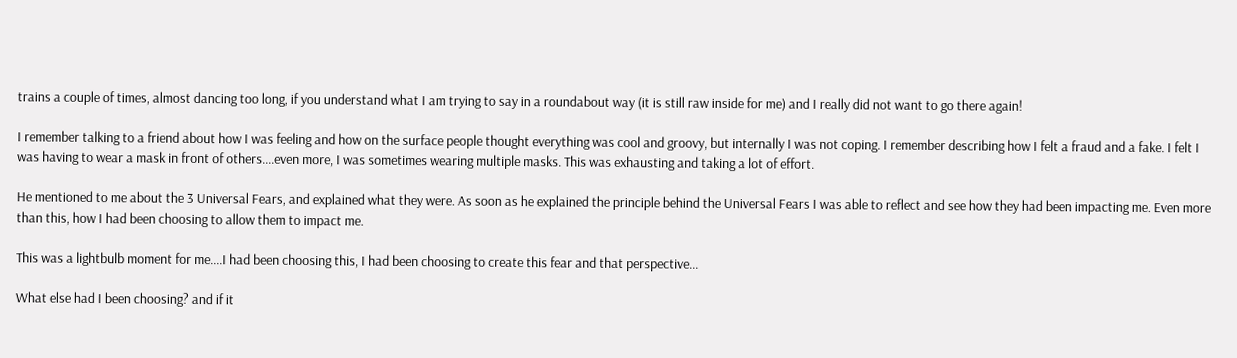trains a couple of times, almost dancing too long, if you understand what I am trying to say in a roundabout way (it is still raw inside for me) and I really did not want to go there again!

I remember talking to a friend about how I was feeling and how on the surface people thought everything was cool and groovy, but internally I was not coping. I remember describing how I felt a fraud and a fake. I felt I was having to wear a mask in front of others....even more, I was sometimes wearing multiple masks. This was exhausting and taking a lot of effort.

He mentioned to me about the 3 Universal Fears, and explained what they were. As soon as he explained the principle behind the Universal Fears I was able to reflect and see how they had been impacting me. Even more than this, how I had been choosing to allow them to impact me.

This was a lightbulb moment for me....I had been choosing this, I had been choosing to create this fear and that perspective...

What else had I been choosing? and if it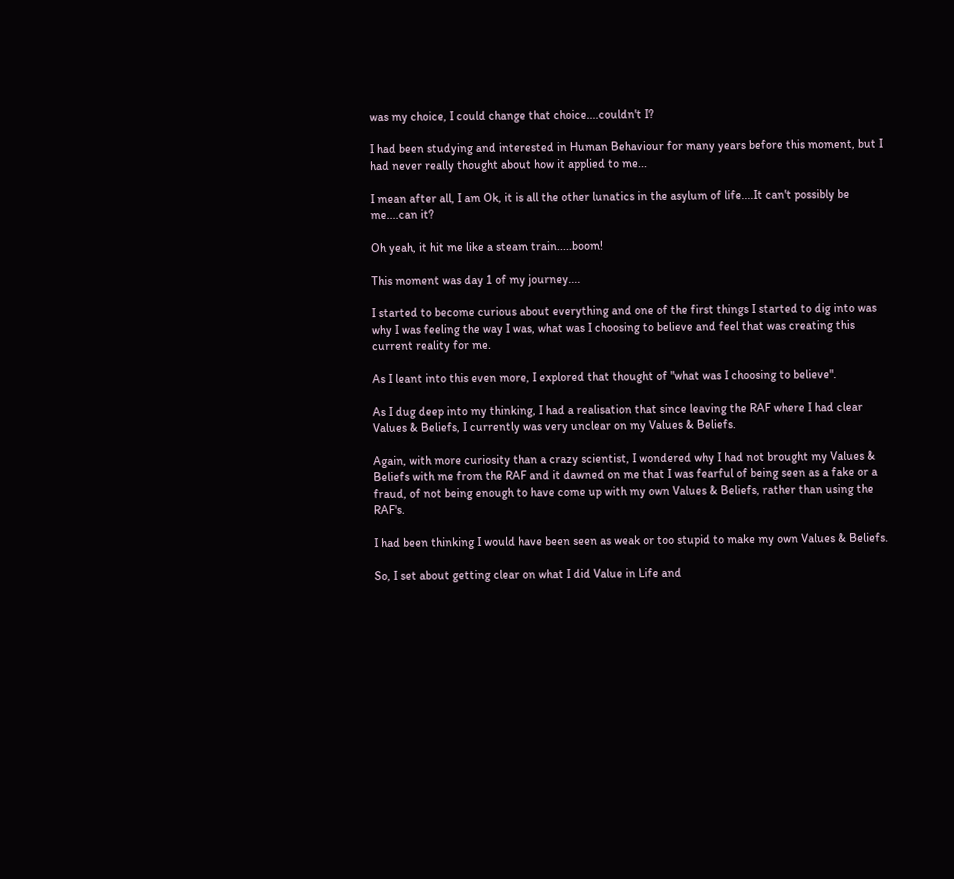was my choice, I could change that choice....couldn't I?

I had been studying and interested in Human Behaviour for many years before this moment, but I had never really thought about how it applied to me...

I mean after all, I am Ok, it is all the other lunatics in the asylum of life....It can't possibly be me....can it?

Oh yeah, it hit me like a steam train.....boom!

This moment was day 1 of my journey....

I started to become curious about everything and one of the first things I started to dig into was why I was feeling the way I was, what was I choosing to believe and feel that was creating this current reality for me.

As I leant into this even more, I explored that thought of "what was I choosing to believe".

As I dug deep into my thinking, I had a realisation that since leaving the RAF where I had clear Values & Beliefs, I currently was very unclear on my Values & Beliefs.

Again, with more curiosity than a crazy scientist, I wondered why I had not brought my Values & Beliefs with me from the RAF and it dawned on me that I was fearful of being seen as a fake or a fraud, of not being enough to have come up with my own Values & Beliefs, rather than using the RAF's.

I had been thinking I would have been seen as weak or too stupid to make my own Values & Beliefs.

So, I set about getting clear on what I did Value in Life and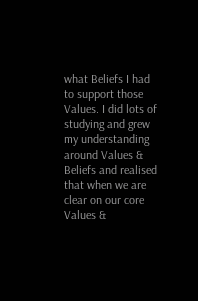what Beliefs I had to support those Values. I did lots of studying and grew my understanding around Values & Beliefs and realised that when we are clear on our core Values &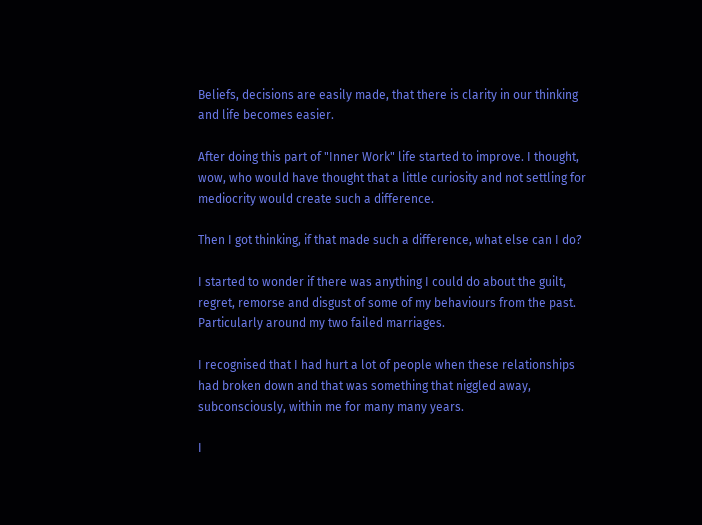Beliefs, decisions are easily made, that there is clarity in our thinking and life becomes easier.

After doing this part of "Inner Work" life started to improve. I thought, wow, who would have thought that a little curiosity and not settling for mediocrity would create such a difference.

Then I got thinking, if that made such a difference, what else can I do?

I started to wonder if there was anything I could do about the guilt, regret, remorse and disgust of some of my behaviours from the past. Particularly around my two failed marriages.

I recognised that I had hurt a lot of people when these relationships had broken down and that was something that niggled away, subconsciously, within me for many many years.

I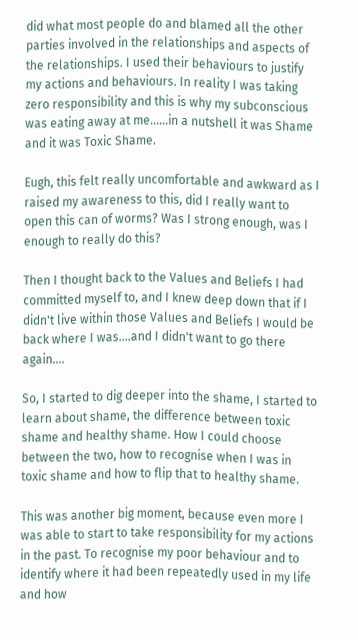did what most people do and blamed all the other parties involved in the relationships and aspects of the relationships. I used their behaviours to justify my actions and behaviours. In reality I was taking zero responsibility and this is why my subconscious was eating away at me......in a nutshell it was Shame and it was Toxic Shame.

Eugh, this felt really uncomfortable and awkward as I raised my awareness to this, did I really want to open this can of worms? Was I strong enough, was I enough to really do this?

Then I thought back to the Values and Beliefs I had committed myself to, and I knew deep down that if I didn't live within those Values and Beliefs I would be back where I was....and I didn't want to go there again....

So, I started to dig deeper into the shame, I started to learn about shame, the difference between toxic shame and healthy shame. How I could choose between the two, how to recognise when I was in toxic shame and how to flip that to healthy shame.

This was another big moment, because even more I was able to start to take responsibility for my actions in the past. To recognise my poor behaviour and to identify where it had been repeatedly used in my life and how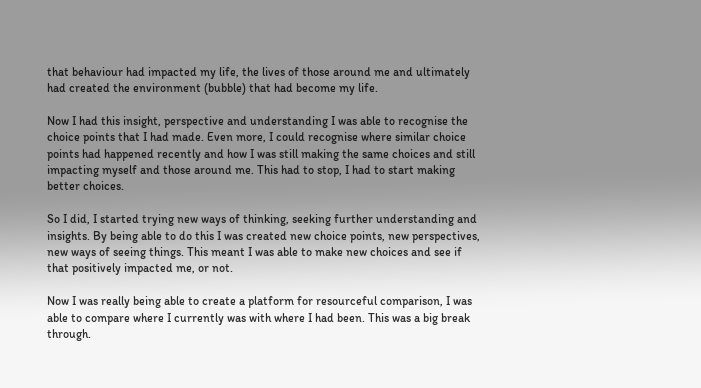that behaviour had impacted my life, the lives of those around me and ultimately had created the environment (bubble) that had become my life.

Now I had this insight, perspective and understanding I was able to recognise the choice points that I had made. Even more, I could recognise where similar choice points had happened recently and how I was still making the same choices and still impacting myself and those around me. This had to stop, I had to start making better choices.

So I did, I started trying new ways of thinking, seeking further understanding and insights. By being able to do this I was created new choice points, new perspectives, new ways of seeing things. This meant I was able to make new choices and see if that positively impacted me, or not.

Now I was really being able to create a platform for resourceful comparison, I was able to compare where I currently was with where I had been. This was a big break through.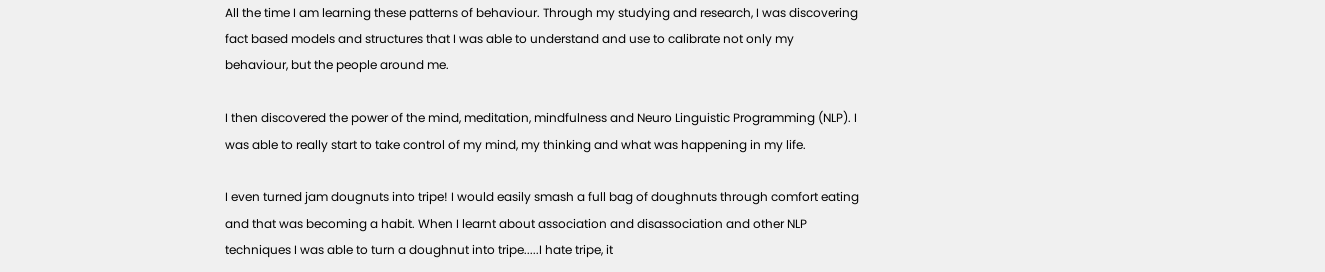All the time I am learning these patterns of behaviour. Through my studying and research, I was discovering fact based models and structures that I was able to understand and use to calibrate not only my behaviour, but the people around me.

I then discovered the power of the mind, meditation, mindfulness and Neuro Linguistic Programming (NLP). I was able to really start to take control of my mind, my thinking and what was happening in my life.

I even turned jam dougnuts into tripe! I would easily smash a full bag of doughnuts through comfort eating and that was becoming a habit. When I learnt about association and disassociation and other NLP techniques I was able to turn a doughnut into tripe.....I hate tripe, it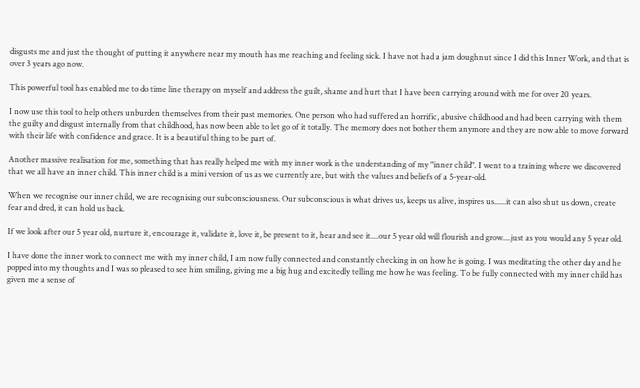disgusts me and just the thought of putting it anywhere near my mouth has me reaching and feeling sick. I have not had a jam doughnut since I did this Inner Work, and that is over 3 years ago now.

This powerful tool has enabled me to do time line therapy on myself and address the guilt, shame and hurt that I have been carrying around with me for over 20 years.

I now use this tool to help others unburden themselves from their past memories. One person who had suffered an horrific, abusive childhood and had been carrying with them the guilty and disgust internally from that childhood, has now been able to let go of it totally. The memory does not bother them anymore and they are now able to move forward with their life with confidence and grace. It is a beautiful thing to be part of.

Another massive realisation for me, something that has really helped me with my inner work is the understanding of my "inner child". I went to a training where we discovered that we all have an inner child. This inner child is a mini version of us as we currently are, but with the values and beliefs of a 5-year-old.

When we recognise our inner child, we are recognising our subconsciousness. Our subconscious is what drives us, keeps us alive, inspires us......it can also shut us down, create fear and dred, it can hold us back.

If we look after our 5 year old, nurture it, encourage it, validate it, love it, be present to it, hear and see it....our 5 year old will flourish and grow....just as you would any 5 year old.

I have done the inner work to connect me with my inner child, I am now fully connected and constantly checking in on how he is going. I was meditating the other day and he popped into my thoughts and I was so pleased to see him smiling, giving me a big hug and excitedly telling me how he was feeling. To be fully connected with my inner child has given me a sense of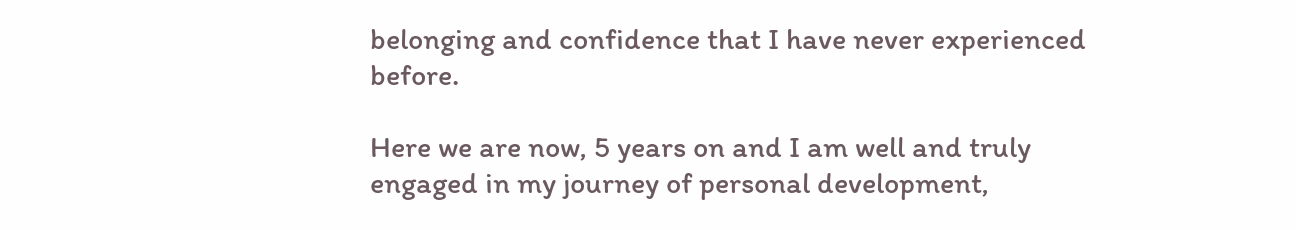belonging and confidence that I have never experienced before.

Here we are now, 5 years on and I am well and truly engaged in my journey of personal development,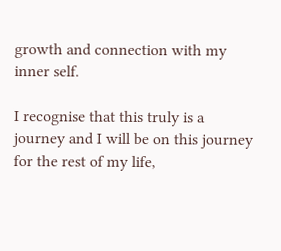growth and connection with my inner self.

I recognise that this truly is a journey and I will be on this journey for the rest of my life,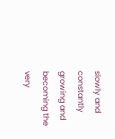slowly and constantly growing and becoming the very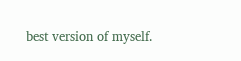best version of myself.